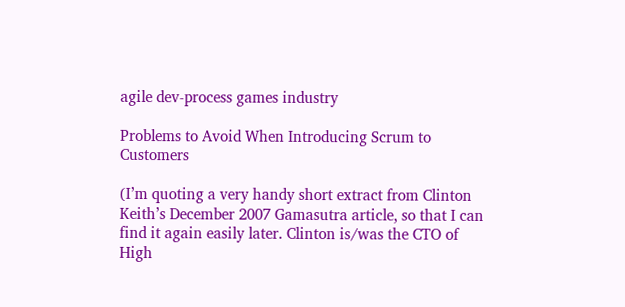agile dev-process games industry

Problems to Avoid When Introducing Scrum to Customers

(I’m quoting a very handy short extract from Clinton Keith’s December 2007 Gamasutra article, so that I can find it again easily later. Clinton is/was the CTO of High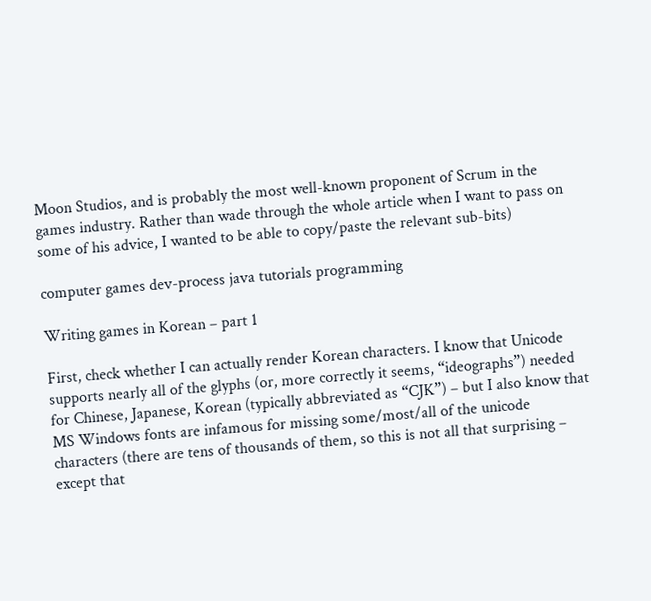Moon Studios, and is probably the most well-known proponent of Scrum in the games industry. Rather than wade through the whole article when I want to pass on some of his advice, I wanted to be able to copy/paste the relevant sub-bits)

computer games dev-process java tutorials programming

Writing games in Korean – part 1

First, check whether I can actually render Korean characters. I know that Unicode supports nearly all of the glyphs (or, more correctly it seems, “ideographs”) needed for Chinese, Japanese, Korean (typically abbreviated as “CJK”) – but I also know that MS Windows fonts are infamous for missing some/most/all of the unicode characters (there are tens of thousands of them, so this is not all that surprising – except that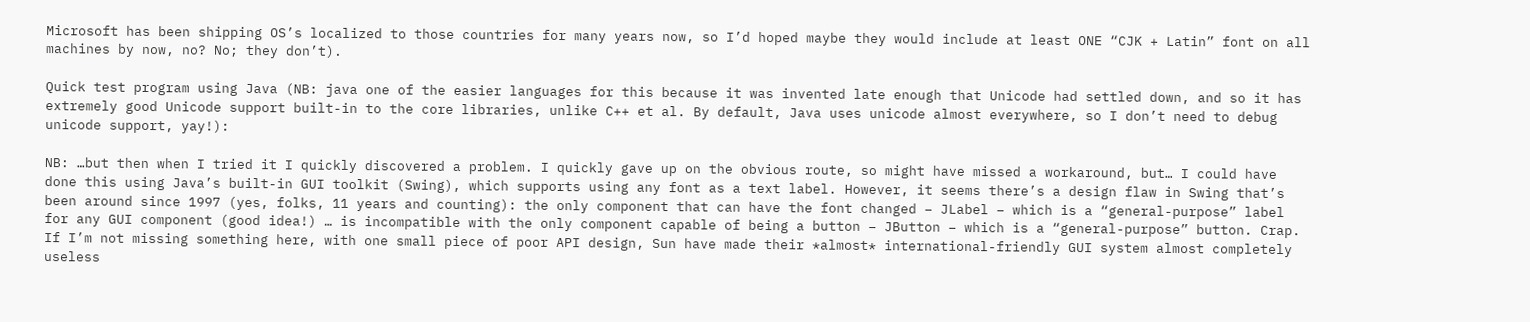Microsoft has been shipping OS’s localized to those countries for many years now, so I’d hoped maybe they would include at least ONE “CJK + Latin” font on all machines by now, no? No; they don’t).

Quick test program using Java (NB: java one of the easier languages for this because it was invented late enough that Unicode had settled down, and so it has extremely good Unicode support built-in to the core libraries, unlike C++ et al. By default, Java uses unicode almost everywhere, so I don’t need to debug unicode support, yay!):

NB: …but then when I tried it I quickly discovered a problem. I quickly gave up on the obvious route, so might have missed a workaround, but… I could have done this using Java’s built-in GUI toolkit (Swing), which supports using any font as a text label. However, it seems there’s a design flaw in Swing that’s been around since 1997 (yes, folks, 11 years and counting): the only component that can have the font changed – JLabel – which is a “general-purpose” label for any GUI component (good idea!) … is incompatible with the only component capable of being a button – JButton – which is a “general-purpose” button. Crap. If I’m not missing something here, with one small piece of poor API design, Sun have made their *almost* international-friendly GUI system almost completely useless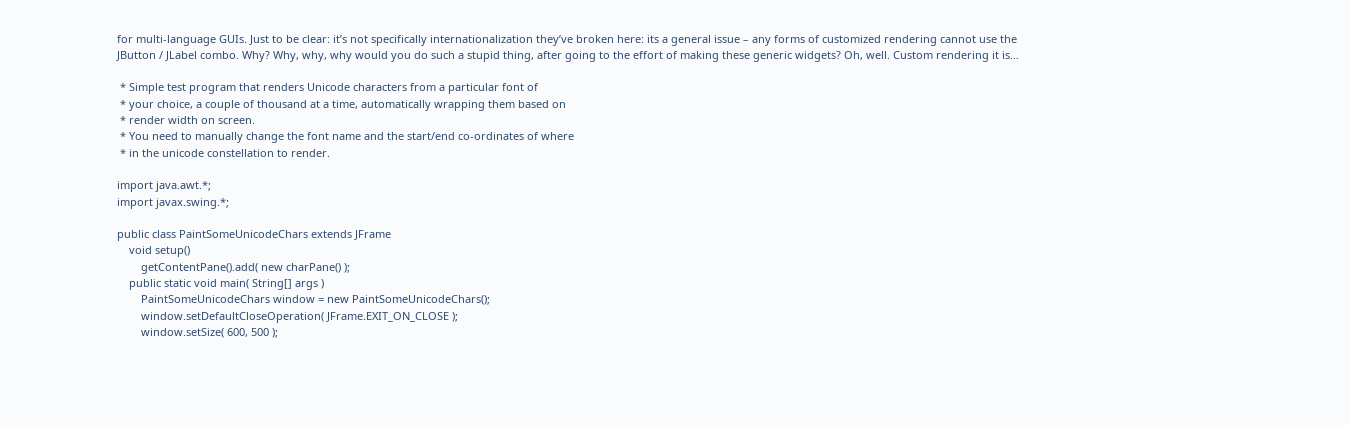for multi-language GUIs. Just to be clear: it’s not specifically internationalization they’ve broken here: its a general issue – any forms of customized rendering cannot use the JButton / JLabel combo. Why? Why, why, why would you do such a stupid thing, after going to the effort of making these generic widgets? Oh, well. Custom rendering it is…

 * Simple test program that renders Unicode characters from a particular font of
 * your choice, a couple of thousand at a time, automatically wrapping them based on
 * render width on screen.
 * You need to manually change the font name and the start/end co-ordinates of where
 * in the unicode constellation to render.

import java.awt.*;
import javax.swing.*;

public class PaintSomeUnicodeChars extends JFrame
    void setup()
        getContentPane().add( new charPane() );
    public static void main( String[] args )
        PaintSomeUnicodeChars window = new PaintSomeUnicodeChars();
        window.setDefaultCloseOperation( JFrame.EXIT_ON_CLOSE );
        window.setSize( 600, 500 );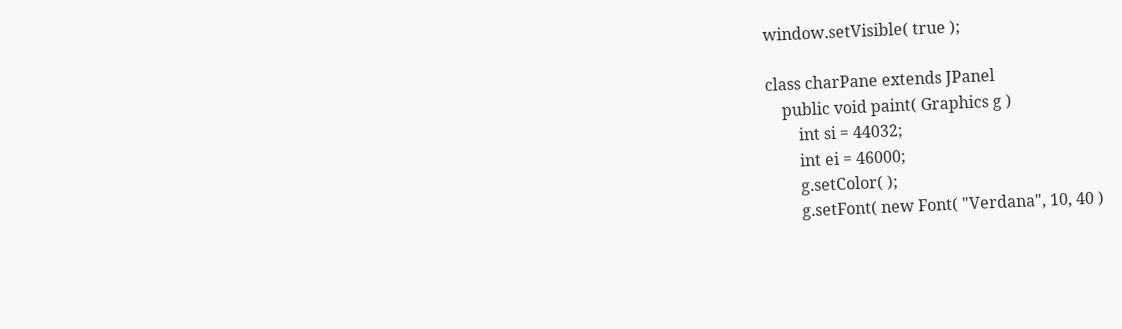window.setVisible( true );

class charPane extends JPanel
    public void paint( Graphics g )
        int si = 44032;
        int ei = 46000;
        g.setColor( );
        g.setFont( new Font( "Verdana", 10, 40 )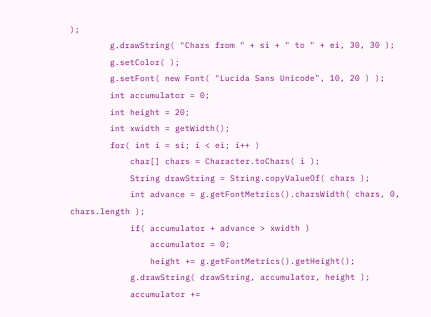);
        g.drawString( "Chars from " + si + " to " + ei, 30, 30 );
        g.setColor( );
        g.setFont( new Font( "Lucida Sans Unicode", 10, 20 ) );
        int accumulator = 0;
        int height = 20;
        int xwidth = getWidth();
        for( int i = si; i < ei; i++ )
            char[] chars = Character.toChars( i );
            String drawString = String.copyValueOf( chars );
            int advance = g.getFontMetrics().charsWidth( chars, 0, chars.length );
            if( accumulator + advance > xwidth )
                accumulator = 0;
                height += g.getFontMetrics().getHeight();
            g.drawString( drawString, accumulator, height );
            accumulator +=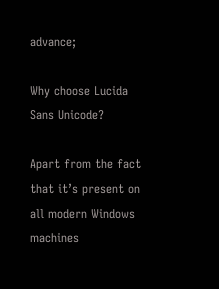advance;

Why choose Lucida Sans Unicode?

Apart from the fact that it’s present on all modern Windows machines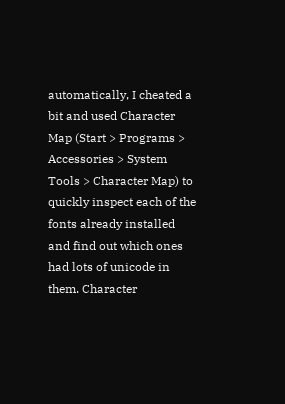automatically, I cheated a bit and used Character Map (Start > Programs > Accessories > System Tools > Character Map) to quickly inspect each of the fonts already installed and find out which ones had lots of unicode in them. Character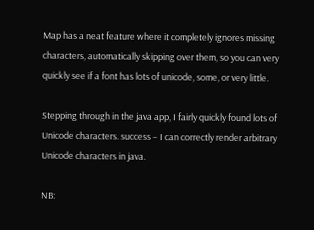Map has a neat feature where it completely ignores missing characters, automatically skipping over them, so you can very quickly see if a font has lots of unicode, some, or very little.

Stepping through in the java app, I fairly quickly found lots of Unicode characters. success – I can correctly render arbitrary Unicode characters in java.

NB: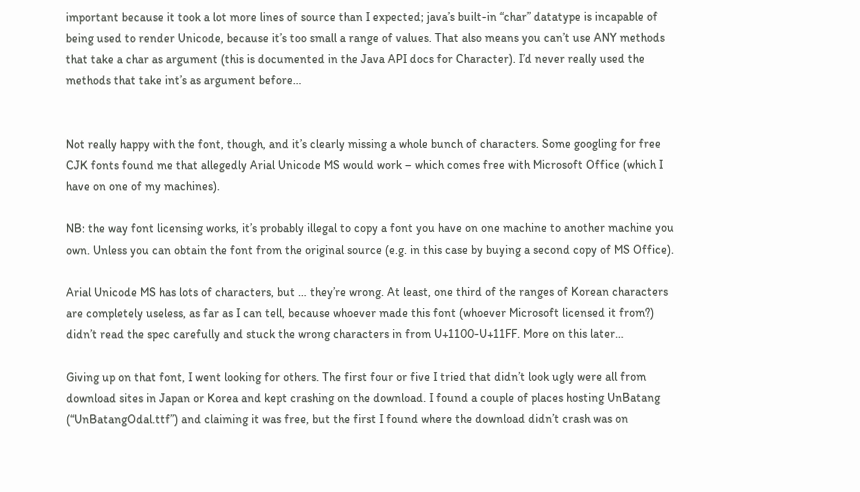important because it took a lot more lines of source than I expected; java’s built-in “char” datatype is incapable of being used to render Unicode, because it’s too small a range of values. That also means you can’t use ANY methods that take a char as argument (this is documented in the Java API docs for Character). I’d never really used the methods that take int’s as argument before…


Not really happy with the font, though, and it’s clearly missing a whole bunch of characters. Some googling for free CJK fonts found me that allegedly Arial Unicode MS would work – which comes free with Microsoft Office (which I have on one of my machines).

NB: the way font licensing works, it’s probably illegal to copy a font you have on one machine to another machine you own. Unless you can obtain the font from the original source (e.g. in this case by buying a second copy of MS Office).

Arial Unicode MS has lots of characters, but … they’re wrong. At least, one third of the ranges of Korean characters are completely useless, as far as I can tell, because whoever made this font (whoever Microsoft licensed it from?) didn’t read the spec carefully and stuck the wrong characters in from U+1100-U+11FF. More on this later…

Giving up on that font, I went looking for others. The first four or five I tried that didn’t look ugly were all from download sites in Japan or Korea and kept crashing on the download. I found a couple of places hosting UnBatang (“UnBatangOdal.ttf”) and claiming it was free, but the first I found where the download didn’t crash was on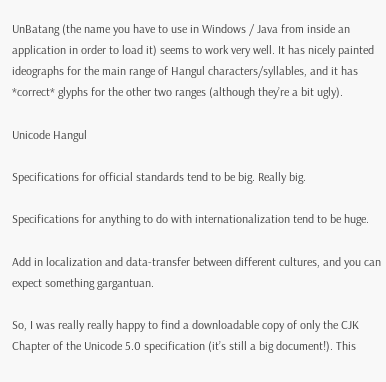UnBatang (the name you have to use in Windows / Java from inside an application in order to load it) seems to work very well. It has nicely painted ideographs for the main range of Hangul characters/syllables, and it has *correct* glyphs for the other two ranges (although they’re a bit ugly).

Unicode Hangul

Specifications for official standards tend to be big. Really big.

Specifications for anything to do with internationalization tend to be huge.

Add in localization and data-transfer between different cultures, and you can expect something gargantuan.

So, I was really really happy to find a downloadable copy of only the CJK Chapter of the Unicode 5.0 specification (it’s still a big document!). This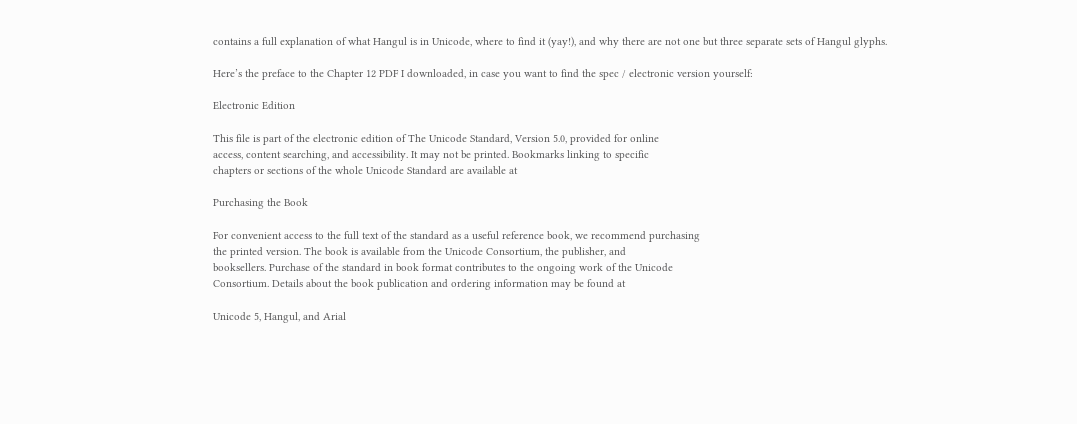contains a full explanation of what Hangul is in Unicode, where to find it (yay!), and why there are not one but three separate sets of Hangul glyphs.

Here’s the preface to the Chapter 12 PDF I downloaded, in case you want to find the spec / electronic version yourself:

Electronic Edition

This file is part of the electronic edition of The Unicode Standard, Version 5.0, provided for online
access, content searching, and accessibility. It may not be printed. Bookmarks linking to specific
chapters or sections of the whole Unicode Standard are available at

Purchasing the Book

For convenient access to the full text of the standard as a useful reference book, we recommend purchasing
the printed version. The book is available from the Unicode Consortium, the publisher, and
booksellers. Purchase of the standard in book format contributes to the ongoing work of the Unicode
Consortium. Details about the book publication and ordering information may be found at

Unicode 5, Hangul, and Arial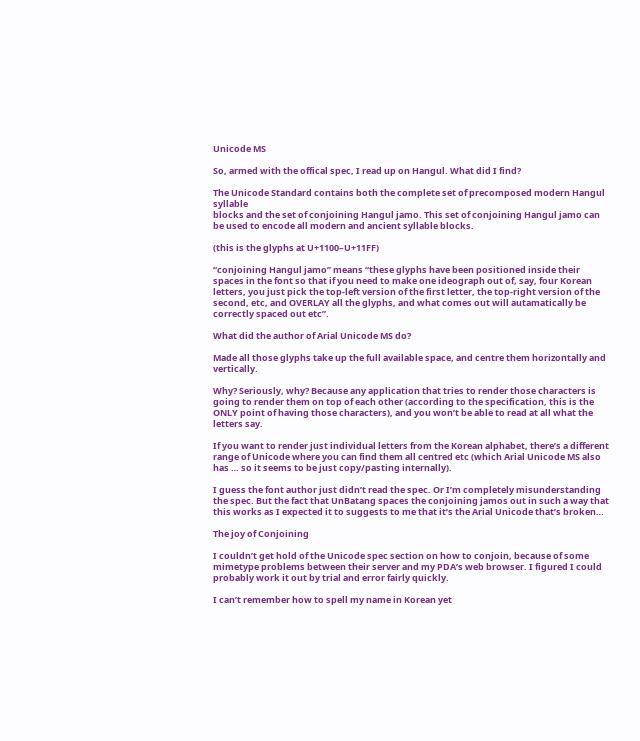Unicode MS

So, armed with the offical spec, I read up on Hangul. What did I find?

The Unicode Standard contains both the complete set of precomposed modern Hangul syllable
blocks and the set of conjoining Hangul jamo. This set of conjoining Hangul jamo can
be used to encode all modern and ancient syllable blocks.

(this is the glyphs at U+1100–U+11FF)

“conjoining Hangul jamo” means “these glyphs have been positioned inside their spaces in the font so that if you need to make one ideograph out of, say, four Korean letters, you just pick the top-left version of the first letter, the top-right version of the second, etc, and OVERLAY all the glyphs, and what comes out will autamatically be correctly spaced out etc”.

What did the author of Arial Unicode MS do?

Made all those glyphs take up the full available space, and centre them horizontally and vertically.

Why? Seriously, why? Because any application that tries to render those characters is going to render them on top of each other (according to the specification, this is the ONLY point of having those characters), and you won’t be able to read at all what the letters say.

If you want to render just individual letters from the Korean alphabet, there’s a different range of Unicode where you can find them all centred etc (which Arial Unicode MS also has … so it seems to be just copy/pasting internally).

I guess the font author just didn’t read the spec. Or I’m completely misunderstanding the spec. But the fact that UnBatang spaces the conjoining jamos out in such a way that this works as I expected it to suggests to me that it’s the Arial Unicode that’s broken…

The joy of Conjoining

I couldn’t get hold of the Unicode spec section on how to conjoin, because of some mimetype problems between their server and my PDA’s web browser. I figured I could probably work it out by trial and error fairly quickly.

I can’t remember how to spell my name in Korean yet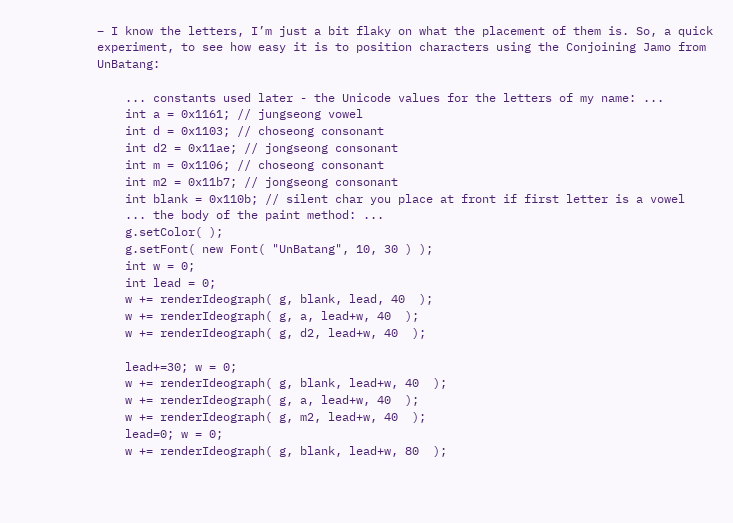– I know the letters, I’m just a bit flaky on what the placement of them is. So, a quick experiment, to see how easy it is to position characters using the Conjoining Jamo from UnBatang:

    ... constants used later - the Unicode values for the letters of my name: ...
    int a = 0x1161; // jungseong vowel
    int d = 0x1103; // choseong consonant
    int d2 = 0x11ae; // jongseong consonant
    int m = 0x1106; // choseong consonant
    int m2 = 0x11b7; // jongseong consonant
    int blank = 0x110b; // silent char you place at front if first letter is a vowel
    ... the body of the paint method: ...
    g.setColor( );
    g.setFont( new Font( "UnBatang", 10, 30 ) );
    int w = 0;
    int lead = 0;
    w += renderIdeograph( g, blank, lead, 40  );
    w += renderIdeograph( g, a, lead+w, 40  );
    w += renderIdeograph( g, d2, lead+w, 40  );

    lead+=30; w = 0;
    w += renderIdeograph( g, blank, lead+w, 40  );
    w += renderIdeograph( g, a, lead+w, 40  );
    w += renderIdeograph( g, m2, lead+w, 40  );
    lead=0; w = 0;
    w += renderIdeograph( g, blank, lead+w, 80  );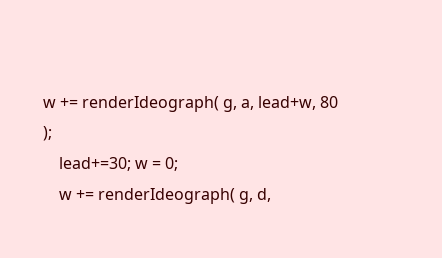w += renderIdeograph( g, a, lead+w, 80  );
    lead+=30; w = 0;
    w += renderIdeograph( g, d,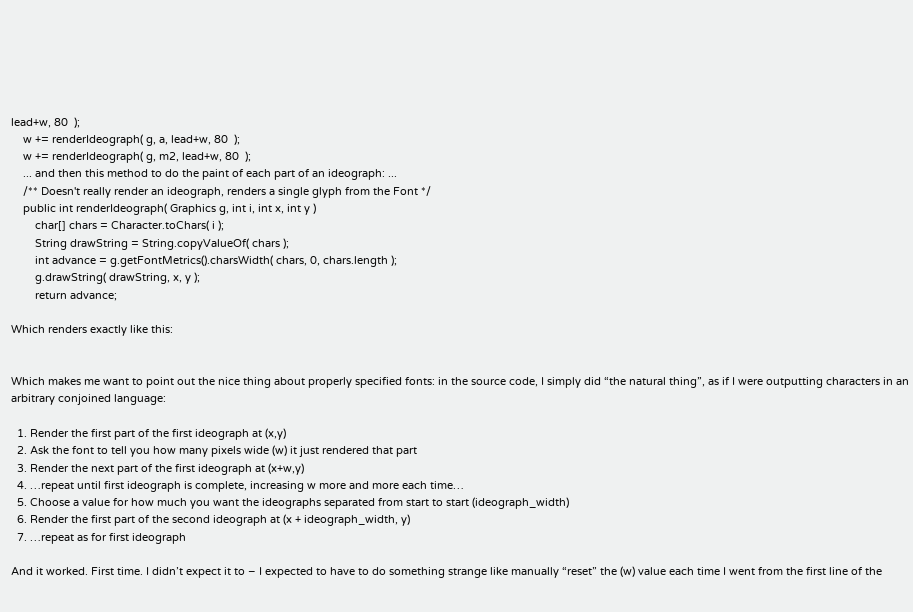lead+w, 80  );
    w += renderIdeograph( g, a, lead+w, 80  );
    w += renderIdeograph( g, m2, lead+w, 80  );
    ... and then this method to do the paint of each part of an ideograph: ...
    /** Doesn't really render an ideograph, renders a single glyph from the Font */
    public int renderIdeograph( Graphics g, int i, int x, int y )
        char[] chars = Character.toChars( i );
        String drawString = String.copyValueOf( chars );
        int advance = g.getFontMetrics().charsWidth( chars, 0, chars.length );
        g.drawString( drawString, x, y );
        return advance;

Which renders exactly like this:


Which makes me want to point out the nice thing about properly specified fonts: in the source code, I simply did “the natural thing”, as if I were outputting characters in an arbitrary conjoined language:

  1. Render the first part of the first ideograph at (x,y)
  2. Ask the font to tell you how many pixels wide (w) it just rendered that part
  3. Render the next part of the first ideograph at (x+w,y)
  4. …repeat until first ideograph is complete, increasing w more and more each time…
  5. Choose a value for how much you want the ideographs separated from start to start (ideograph_width)
  6. Render the first part of the second ideograph at (x + ideograph_width, y)
  7. …repeat as for first ideograph

And it worked. First time. I didn’t expect it to – I expected to have to do something strange like manually “reset” the (w) value each time I went from the first line of the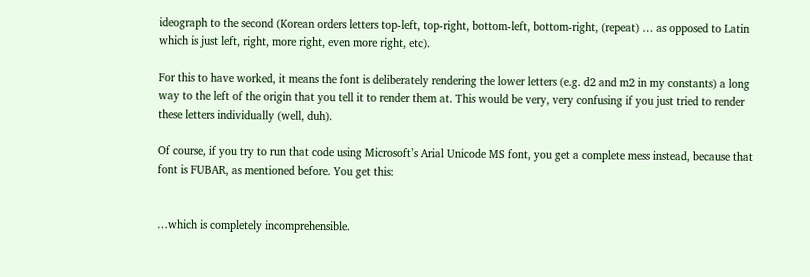ideograph to the second (Korean orders letters top-left, top-right, bottom-left, bottom-right, (repeat) … as opposed to Latin which is just left, right, more right, even more right, etc).

For this to have worked, it means the font is deliberately rendering the lower letters (e.g. d2 and m2 in my constants) a long way to the left of the origin that you tell it to render them at. This would be very, very confusing if you just tried to render these letters individually (well, duh).

Of course, if you try to run that code using Microsoft’s Arial Unicode MS font, you get a complete mess instead, because that font is FUBAR, as mentioned before. You get this:


…which is completely incomprehensible.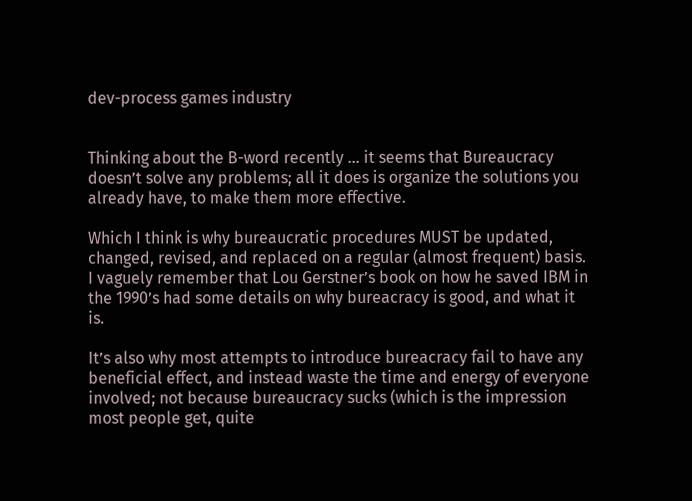dev-process games industry


Thinking about the B-word recently … it seems that Bureaucracy doesn’t solve any problems; all it does is organize the solutions you already have, to make them more effective.

Which I think is why bureaucratic procedures MUST be updated, changed, revised, and replaced on a regular (almost frequent) basis. I vaguely remember that Lou Gerstner’s book on how he saved IBM in the 1990’s had some details on why bureacracy is good, and what it is.

It’s also why most attempts to introduce bureacracy fail to have any beneficial effect, and instead waste the time and energy of everyone involved; not because bureaucracy sucks (which is the impression most people get, quite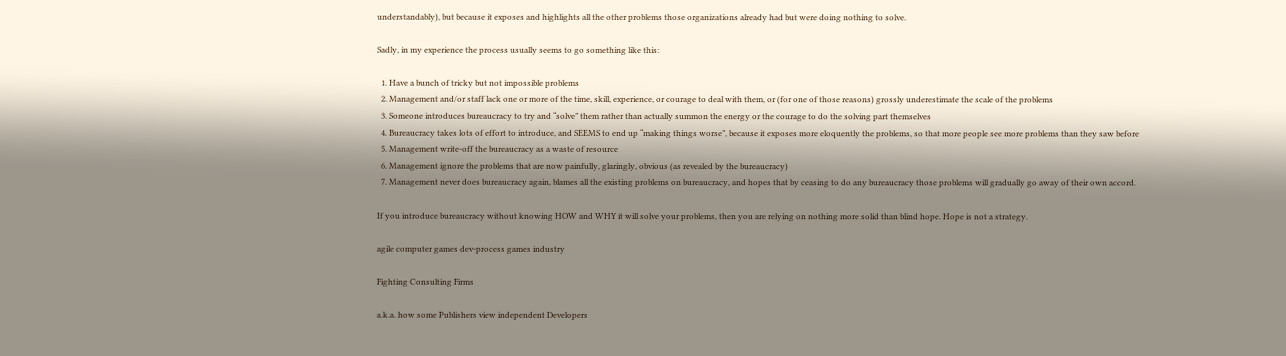understandably), but because it exposes and highlights all the other problems those organizations already had but were doing nothing to solve.

Sadly, in my experience the process usually seems to go something like this:

  1. Have a bunch of tricky but not impossible problems
  2. Management and/or staff lack one or more of the time, skill, experience, or courage to deal with them, or (for one of those reasons) grossly underestimate the scale of the problems
  3. Someone introduces bureaucracy to try and “solve” them rather than actually summon the energy or the courage to do the solving part themselves
  4. Bureaucracy takes lots of effort to introduce, and SEEMS to end up “making things worse”, because it exposes more eloquently the problems, so that more people see more problems than they saw before
  5. Management write-off the bureaucracy as a waste of resource
  6. Management ignore the problems that are now painfully, glaringly, obvious (as revealed by the bureaucracy)
  7. Management never does bureaucracy again, blames all the existing problems on bureaucracy, and hopes that by ceasing to do any bureaucracy those problems will gradually go away of their own accord.

If you introduce bureaucracy without knowing HOW and WHY it will solve your problems, then you are relying on nothing more solid than blind hope. Hope is not a strategy.

agile computer games dev-process games industry

Fighting Consulting Firms

a.k.a. how some Publishers view independent Developers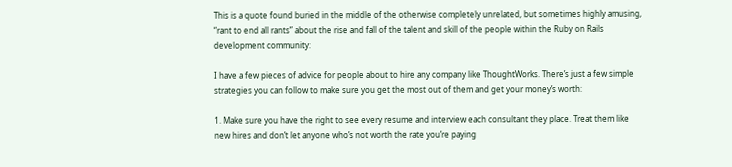This is a quote found buried in the middle of the otherwise completely unrelated, but sometimes highly amusing, “rant to end all rants” about the rise and fall of the talent and skill of the people within the Ruby on Rails development community:

I have a few pieces of advice for people about to hire any company like ThoughtWorks. There’s just a few simple strategies you can follow to make sure you get the most out of them and get your money’s worth:

1. Make sure you have the right to see every resume and interview each consultant they place. Treat them like new hires and don’t let anyone who’s not worth the rate you’re paying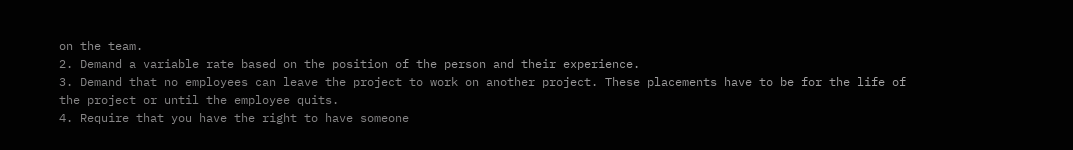on the team.
2. Demand a variable rate based on the position of the person and their experience.
3. Demand that no employees can leave the project to work on another project. These placements have to be for the life of the project or until the employee quits.
4. Require that you have the right to have someone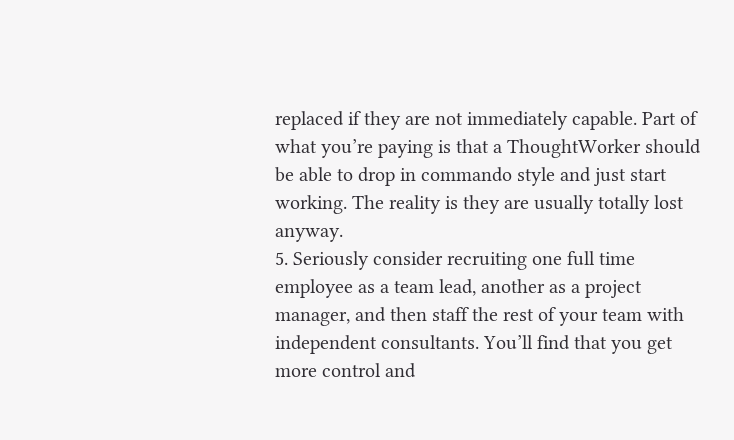replaced if they are not immediately capable. Part of what you’re paying is that a ThoughtWorker should be able to drop in commando style and just start working. The reality is they are usually totally lost anyway.
5. Seriously consider recruiting one full time employee as a team lead, another as a project manager, and then staff the rest of your team with independent consultants. You’ll find that you get more control and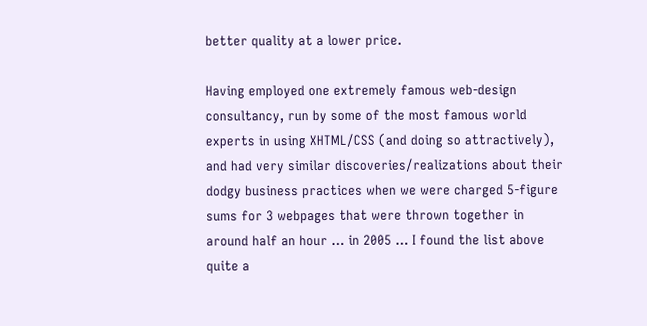better quality at a lower price.

Having employed one extremely famous web-design consultancy, run by some of the most famous world experts in using XHTML/CSS (and doing so attractively), and had very similar discoveries/realizations about their dodgy business practices when we were charged 5-figure sums for 3 webpages that were thrown together in around half an hour … in 2005 … I found the list above quite a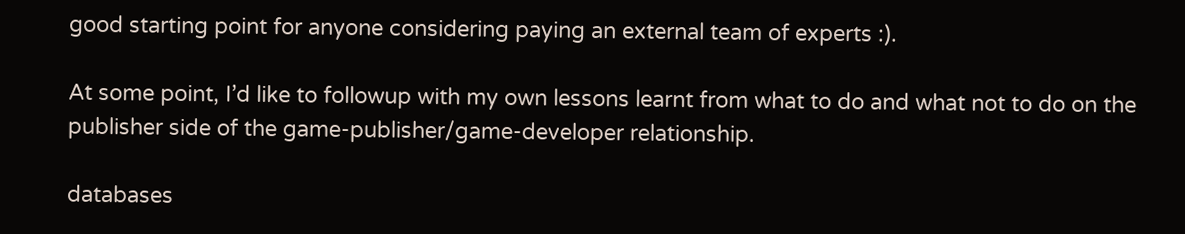good starting point for anyone considering paying an external team of experts :).

At some point, I’d like to followup with my own lessons learnt from what to do and what not to do on the publisher side of the game-publisher/game-developer relationship.

databases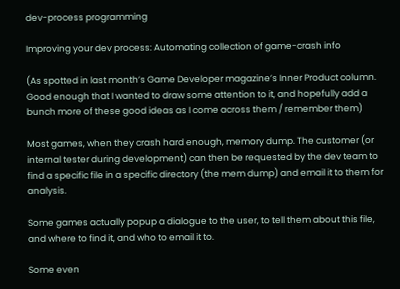dev-process programming

Improving your dev process: Automating collection of game-crash info

(As spotted in last month’s Game Developer magazine’s Inner Product column. Good enough that I wanted to draw some attention to it, and hopefully add a bunch more of these good ideas as I come across them / remember them)

Most games, when they crash hard enough, memory dump. The customer (or internal tester during development) can then be requested by the dev team to find a specific file in a specific directory (the mem dump) and email it to them for analysis.

Some games actually popup a dialogue to the user, to tell them about this file, and where to find it, and who to email it to.

Some even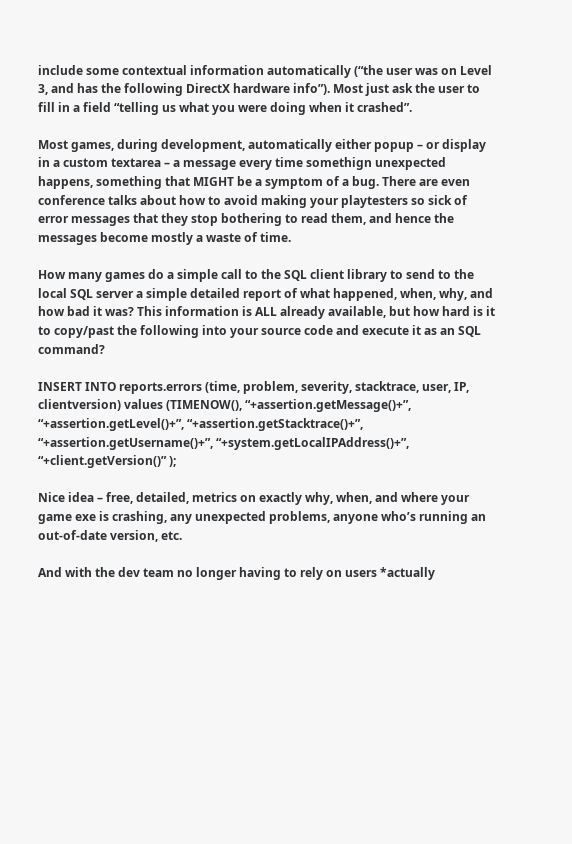include some contextual information automatically (“the user was on Level 3, and has the following DirectX hardware info”). Most just ask the user to fill in a field “telling us what you were doing when it crashed”.

Most games, during development, automatically either popup – or display in a custom textarea – a message every time somethign unexpected happens, something that MIGHT be a symptom of a bug. There are even conference talks about how to avoid making your playtesters so sick of error messages that they stop bothering to read them, and hence the messages become mostly a waste of time.

How many games do a simple call to the SQL client library to send to the local SQL server a simple detailed report of what happened, when, why, and how bad it was? This information is ALL already available, but how hard is it to copy/past the following into your source code and execute it as an SQL command?

INSERT INTO reports.errors (time, problem, severity, stacktrace, user, IP, clientversion) values (TIMENOW(), “+assertion.getMessage()+”, “+assertion.getLevel()+”, “+assertion.getStacktrace()+”, “+assertion.getUsername()+”, “+system.getLocalIPAddress()+”, “+client.getVersion()” );

Nice idea – free, detailed, metrics on exactly why, when, and where your game exe is crashing, any unexpected problems, anyone who’s running an out-of-date version, etc.

And with the dev team no longer having to rely on users *actually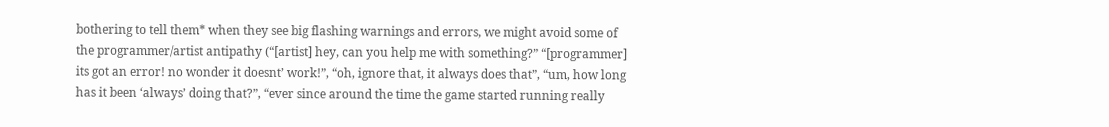bothering to tell them* when they see big flashing warnings and errors, we might avoid some of the programmer/artist antipathy (“[artist] hey, can you help me with something?” “[programmer] its got an error! no wonder it doesnt’ work!”, “oh, ignore that, it always does that”, “um, how long has it been ‘always’ doing that?”, “ever since around the time the game started running really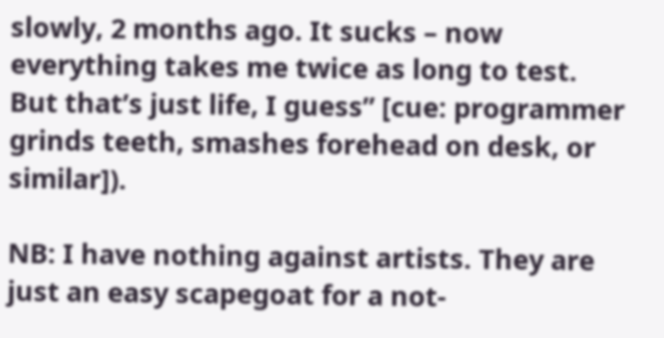slowly, 2 months ago. It sucks – now everything takes me twice as long to test. But that’s just life, I guess” [cue: programmer grinds teeth, smashes forehead on desk, or similar]).

NB: I have nothing against artists. They are just an easy scapegoat for a not-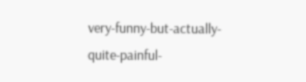very-funny-but-actually-quite-painful-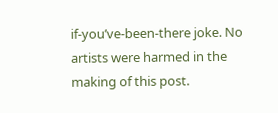if-you’ve-been-there joke. No artists were harmed in the making of this post.